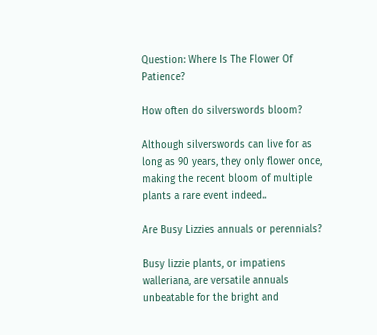Question: Where Is The Flower Of Patience?

How often do silverswords bloom?

Although silverswords can live for as long as 90 years, they only flower once, making the recent bloom of multiple plants a rare event indeed..

Are Busy Lizzies annuals or perennials?

Busy lizzie plants, or impatiens walleriana, are versatile annuals unbeatable for the bright and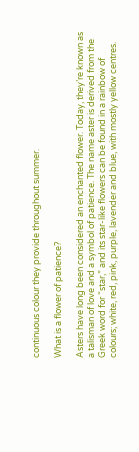continuous colour they provide throughout summer.

What is a flower of patience?

Asters have long been considered an enchanted flower. Today, they’re known as a talisman of love and a symbol of patience. The name aster is derived from the Greek word for “star,” and its star-like flowers can be found in a rainbow of colours; white, red, pink, purple, lavender and blue, with mostly yellow centres.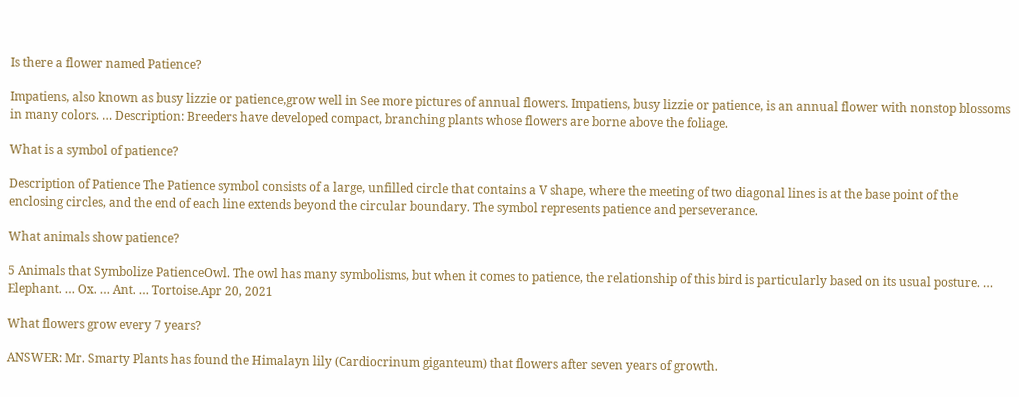Is there a flower named Patience?

Impatiens, also known as busy lizzie or patience,grow well in See more pictures of annual flowers. Impatiens, busy lizzie or patience, is an annual flower with nonstop blossoms in many colors. … Description: Breeders have developed compact, branching plants whose flowers are borne above the foliage.

What is a symbol of patience?

Description of Patience The Patience symbol consists of a large, unfilled circle that contains a V shape, where the meeting of two diagonal lines is at the base point of the enclosing circles, and the end of each line extends beyond the circular boundary. The symbol represents patience and perseverance.

What animals show patience?

5 Animals that Symbolize PatienceOwl. The owl has many symbolisms, but when it comes to patience, the relationship of this bird is particularly based on its usual posture. … Elephant. … Ox. … Ant. … Tortoise.Apr 20, 2021

What flowers grow every 7 years?

ANSWER: Mr. Smarty Plants has found the Himalayn lily (Cardiocrinum giganteum) that flowers after seven years of growth.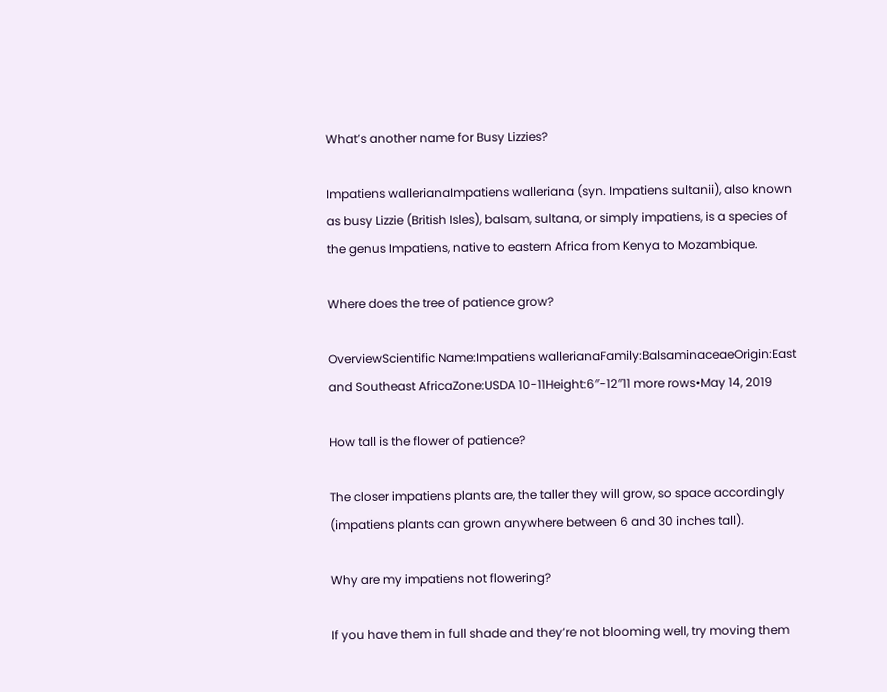What’s another name for Busy Lizzies?

Impatiens wallerianaImpatiens walleriana (syn. Impatiens sultanii), also known as busy Lizzie (British Isles), balsam, sultana, or simply impatiens, is a species of the genus Impatiens, native to eastern Africa from Kenya to Mozambique.

Where does the tree of patience grow?

OverviewScientific Name:Impatiens wallerianaFamily:BalsaminaceaeOrigin:East and Southeast AfricaZone:USDA 10-11Height:6″-12″11 more rows•May 14, 2019

How tall is the flower of patience?

The closer impatiens plants are, the taller they will grow, so space accordingly (impatiens plants can grown anywhere between 6 and 30 inches tall).

Why are my impatiens not flowering?

If you have them in full shade and they’re not blooming well, try moving them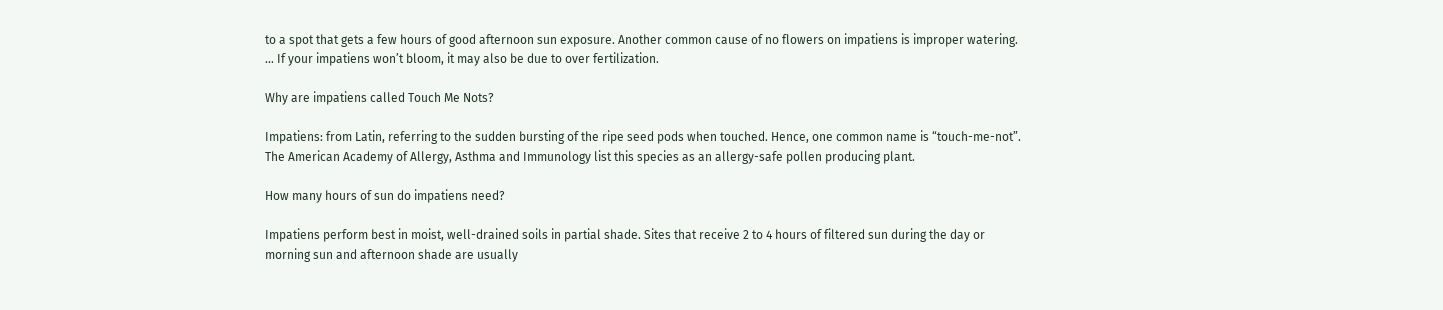to a spot that gets a few hours of good afternoon sun exposure. Another common cause of no flowers on impatiens is improper watering. … If your impatiens won’t bloom, it may also be due to over fertilization.

Why are impatiens called Touch Me Nots?

Impatiens: from Latin, referring to the sudden bursting of the ripe seed pods when touched. Hence, one common name is “touch-me-not”. The American Academy of Allergy, Asthma and Immunology list this species as an allergy-safe pollen producing plant.

How many hours of sun do impatiens need?

Impatiens perform best in moist, well-drained soils in partial shade. Sites that receive 2 to 4 hours of filtered sun during the day or morning sun and afternoon shade are usually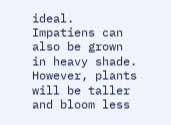ideal. Impatiens can also be grown in heavy shade. However, plants will be taller and bloom less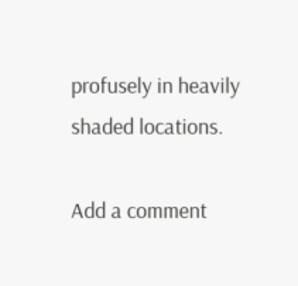profusely in heavily shaded locations.

Add a comment